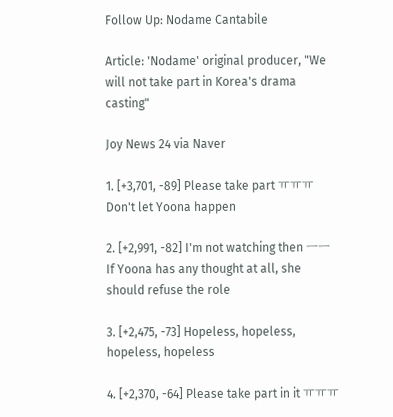Follow Up: Nodame Cantabile

Article: 'Nodame' original producer, "We will not take part in Korea's drama casting"

Joy News 24 via Naver

1. [+3,701, -89] Please take part ㅠㅠㅠ Don't let Yoona happen

2. [+2,991, -82] I'm not watching then ㅡㅡ If Yoona has any thought at all, she should refuse the role

3. [+2,475, -73] Hopeless, hopeless, hopeless, hopeless

4. [+2,370, -64] Please take part in it ㅠㅠㅠ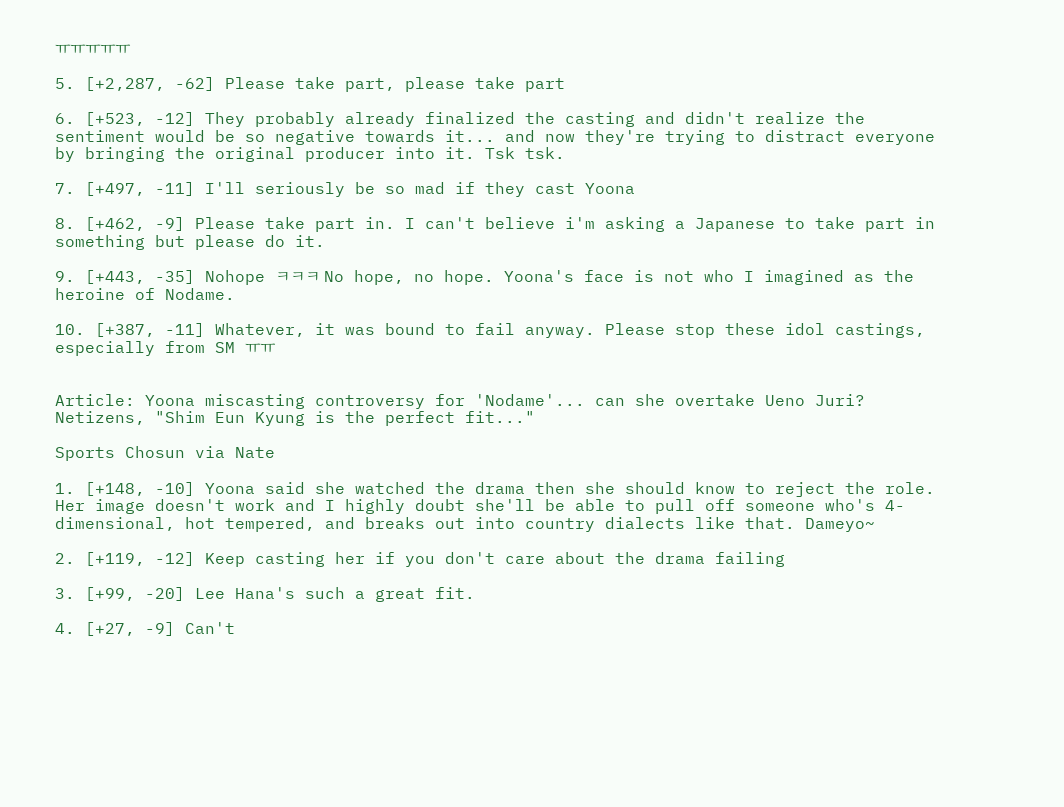ㅠㅠㅠㅠㅠ

5. [+2,287, -62] Please take part, please take part

6. [+523, -12] They probably already finalized the casting and didn't realize the sentiment would be so negative towards it... and now they're trying to distract everyone by bringing the original producer into it. Tsk tsk.

7. [+497, -11] I'll seriously be so mad if they cast Yoona

8. [+462, -9] Please take part in. I can't believe i'm asking a Japanese to take part in something but please do it.

9. [+443, -35] Nohope ㅋㅋㅋ No hope, no hope. Yoona's face is not who I imagined as the heroine of Nodame.

10. [+387, -11] Whatever, it was bound to fail anyway. Please stop these idol castings, especially from SM ㅠㅠ


Article: Yoona miscasting controversy for 'Nodame'... can she overtake Ueno Juri? Netizens, "Shim Eun Kyung is the perfect fit..."

Sports Chosun via Nate

1. [+148, -10] Yoona said she watched the drama then she should know to reject the role. Her image doesn't work and I highly doubt she'll be able to pull off someone who's 4-dimensional, hot tempered, and breaks out into country dialects like that. Dameyo~

2. [+119, -12] Keep casting her if you don't care about the drama failing

3. [+99, -20] Lee Hana's such a great fit.

4. [+27, -9] Can't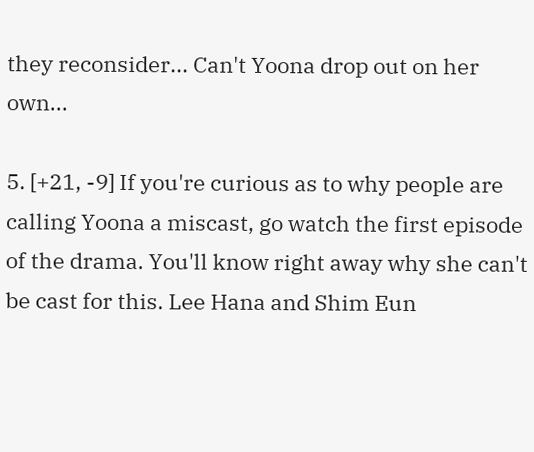they reconsider... Can't Yoona drop out on her own...

5. [+21, -9] If you're curious as to why people are calling Yoona a miscast, go watch the first episode of the drama. You'll know right away why she can't be cast for this. Lee Hana and Shim Eun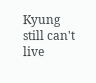Kyung still can't live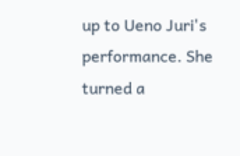up to Ueno Juri's performance. She turned a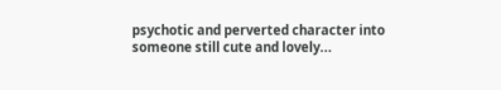psychotic and perverted character into someone still cute and lovely...